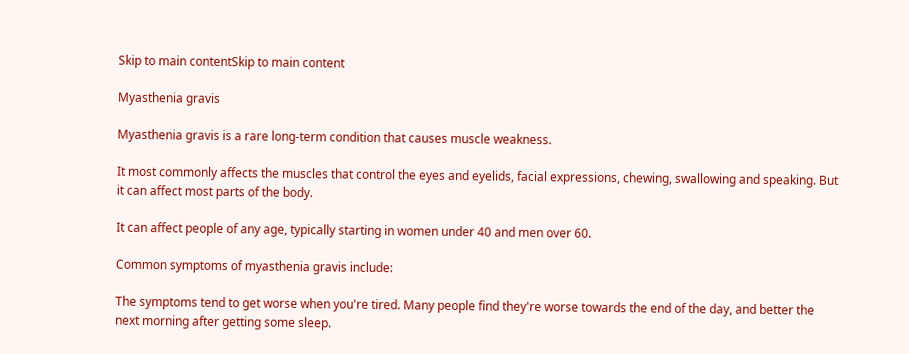Skip to main contentSkip to main content

Myasthenia gravis

Myasthenia gravis is a rare long-term condition that causes muscle weakness.

It most commonly affects the muscles that control the eyes and eyelids, facial expressions, chewing, swallowing and speaking. But it can affect most parts of the body.

It can affect people of any age, typically starting in women under 40 and men over 60.

Common symptoms of myasthenia gravis include:

The symptoms tend to get worse when you're tired. Many people find they're worse towards the end of the day, and better the next morning after getting some sleep.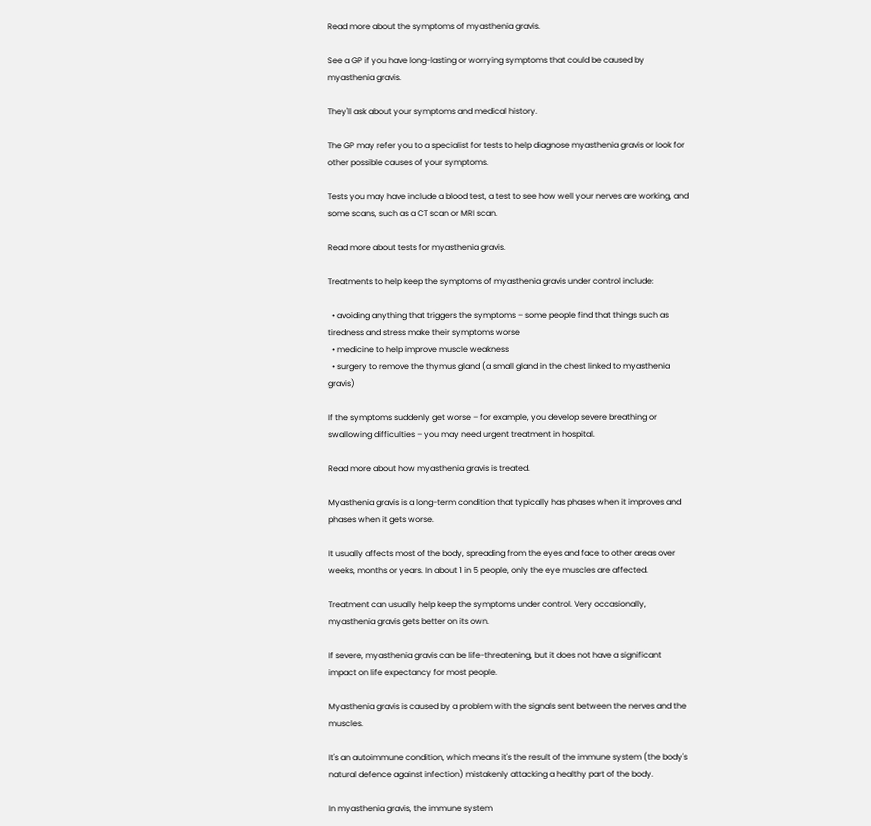Read more about the symptoms of myasthenia gravis.

See a GP if you have long-lasting or worrying symptoms that could be caused by myasthenia gravis.

They'll ask about your symptoms and medical history.

The GP may refer you to a specialist for tests to help diagnose myasthenia gravis or look for other possible causes of your symptoms.

Tests you may have include a blood test, a test to see how well your nerves are working, and some scans, such as a CT scan or MRI scan.

Read more about tests for myasthenia gravis.

Treatments to help keep the symptoms of myasthenia gravis under control include:

  • avoiding anything that triggers the symptoms – some people find that things such as tiredness and stress make their symptoms worse
  • medicine to help improve muscle weakness
  • surgery to remove the thymus gland (a small gland in the chest linked to myasthenia gravis)

If the symptoms suddenly get worse – for example, you develop severe breathing or swallowing difficulties – you may need urgent treatment in hospital.

Read more about how myasthenia gravis is treated.

Myasthenia gravis is a long-term condition that typically has phases when it improves and phases when it gets worse.

It usually affects most of the body, spreading from the eyes and face to other areas over weeks, months or years. In about 1 in 5 people, only the eye muscles are affected.

Treatment can usually help keep the symptoms under control. Very occasionally, myasthenia gravis gets better on its own.

If severe, myasthenia gravis can be life-threatening, but it does not have a significant impact on life expectancy for most people.

Myasthenia gravis is caused by a problem with the signals sent between the nerves and the muscles.

It's an autoimmune condition, which means it's the result of the immune system (the body's natural defence against infection) mistakenly attacking a healthy part of the body.

In myasthenia gravis, the immune system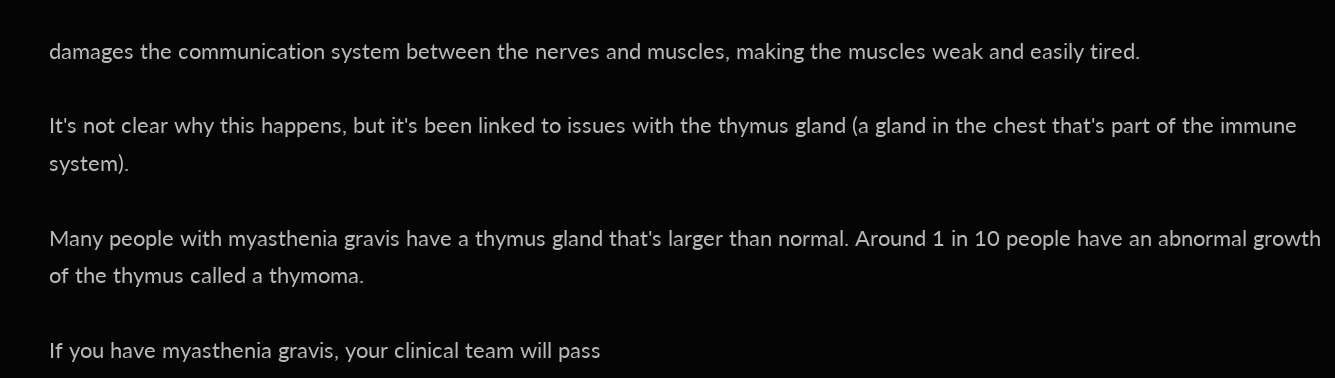damages the communication system between the nerves and muscles, making the muscles weak and easily tired.

It's not clear why this happens, but it's been linked to issues with the thymus gland (a gland in the chest that's part of the immune system).

Many people with myasthenia gravis have a thymus gland that's larger than normal. Around 1 in 10 people have an abnormal growth of the thymus called a thymoma.

If you have myasthenia gravis, your clinical team will pass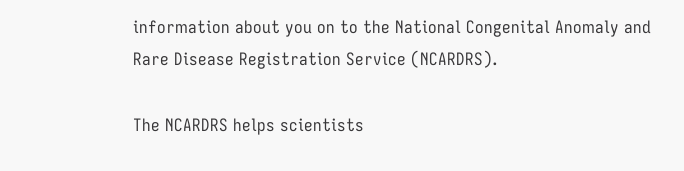information about you on to the National Congenital Anomaly and Rare Disease Registration Service (NCARDRS).

The NCARDRS helps scientists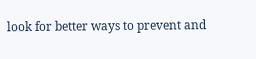look for better ways to prevent and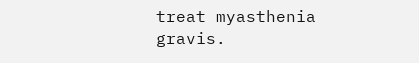treat myasthenia gravis.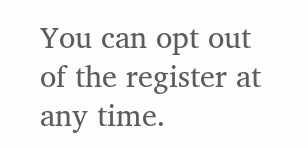You can opt out of the register at any time.